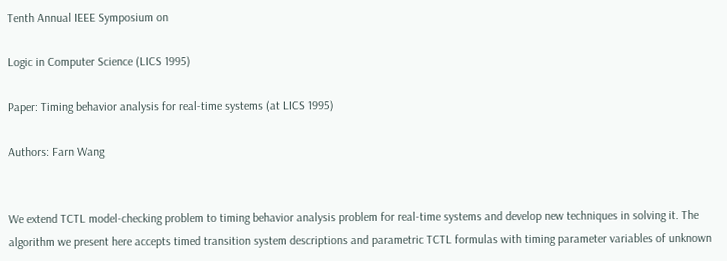Tenth Annual IEEE Symposium on

Logic in Computer Science (LICS 1995)

Paper: Timing behavior analysis for real-time systems (at LICS 1995)

Authors: Farn Wang


We extend TCTL model-checking problem to timing behavior analysis problem for real-time systems and develop new techniques in solving it. The algorithm we present here accepts timed transition system descriptions and parametric TCTL formulas with timing parameter variables of unknown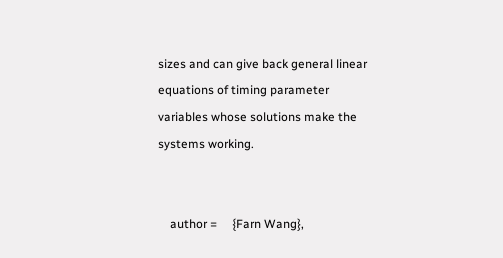sizes and can give back general linear equations of timing parameter variables whose solutions make the systems working.


    author =     {Farn Wang},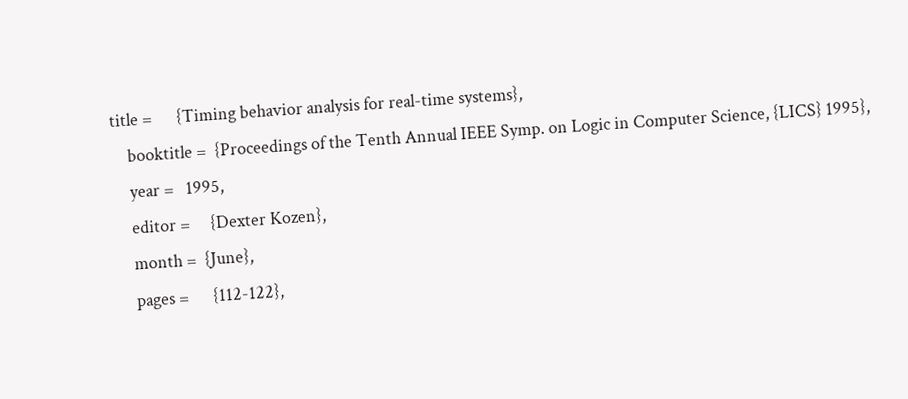title =      {Timing behavior analysis for real-time systems},
    booktitle =  {Proceedings of the Tenth Annual IEEE Symp. on Logic in Computer Science, {LICS} 1995},
    year =   1995,
    editor =     {Dexter Kozen},
    month =  {June},
    pages =      {112-122},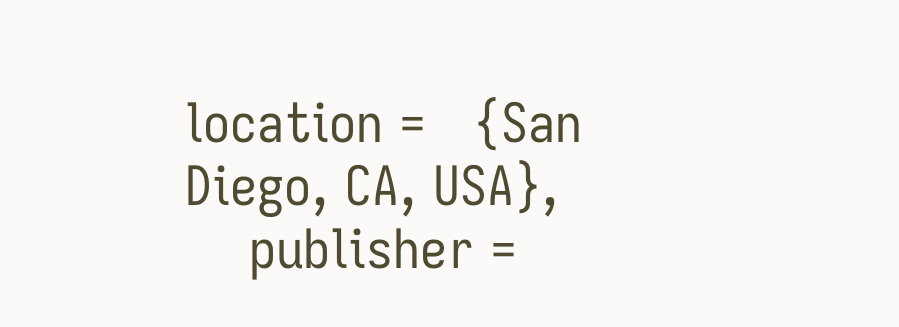location =   {San Diego, CA, USA},
    publisher =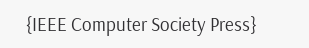{IEEE Computer Society Press}